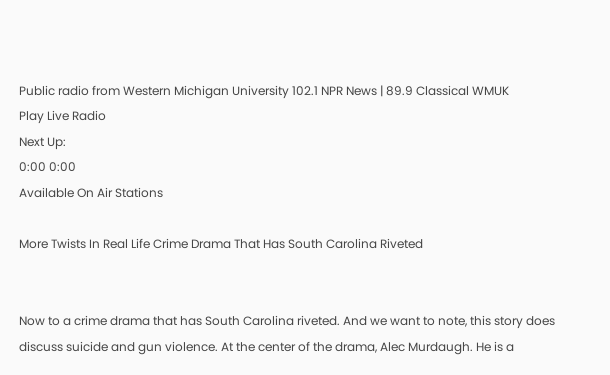Public radio from Western Michigan University 102.1 NPR News | 89.9 Classical WMUK
Play Live Radio
Next Up:
0:00 0:00
Available On Air Stations

More Twists In Real Life Crime Drama That Has South Carolina Riveted


Now to a crime drama that has South Carolina riveted. And we want to note, this story does discuss suicide and gun violence. At the center of the drama, Alec Murdaugh. He is a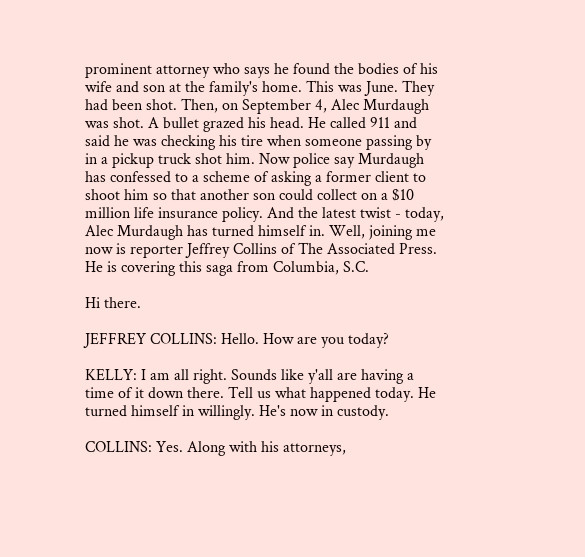prominent attorney who says he found the bodies of his wife and son at the family's home. This was June. They had been shot. Then, on September 4, Alec Murdaugh was shot. A bullet grazed his head. He called 911 and said he was checking his tire when someone passing by in a pickup truck shot him. Now police say Murdaugh has confessed to a scheme of asking a former client to shoot him so that another son could collect on a $10 million life insurance policy. And the latest twist - today, Alec Murdaugh has turned himself in. Well, joining me now is reporter Jeffrey Collins of The Associated Press. He is covering this saga from Columbia, S.C.

Hi there.

JEFFREY COLLINS: Hello. How are you today?

KELLY: I am all right. Sounds like y'all are having a time of it down there. Tell us what happened today. He turned himself in willingly. He's now in custody.

COLLINS: Yes. Along with his attorneys,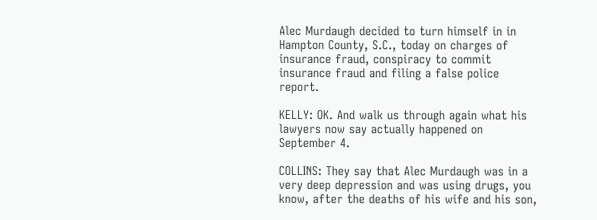Alec Murdaugh decided to turn himself in in Hampton County, S.C., today on charges of insurance fraud, conspiracy to commit insurance fraud and filing a false police report.

KELLY: OK. And walk us through again what his lawyers now say actually happened on September 4.

COLLINS: They say that Alec Murdaugh was in a very deep depression and was using drugs, you know, after the deaths of his wife and his son,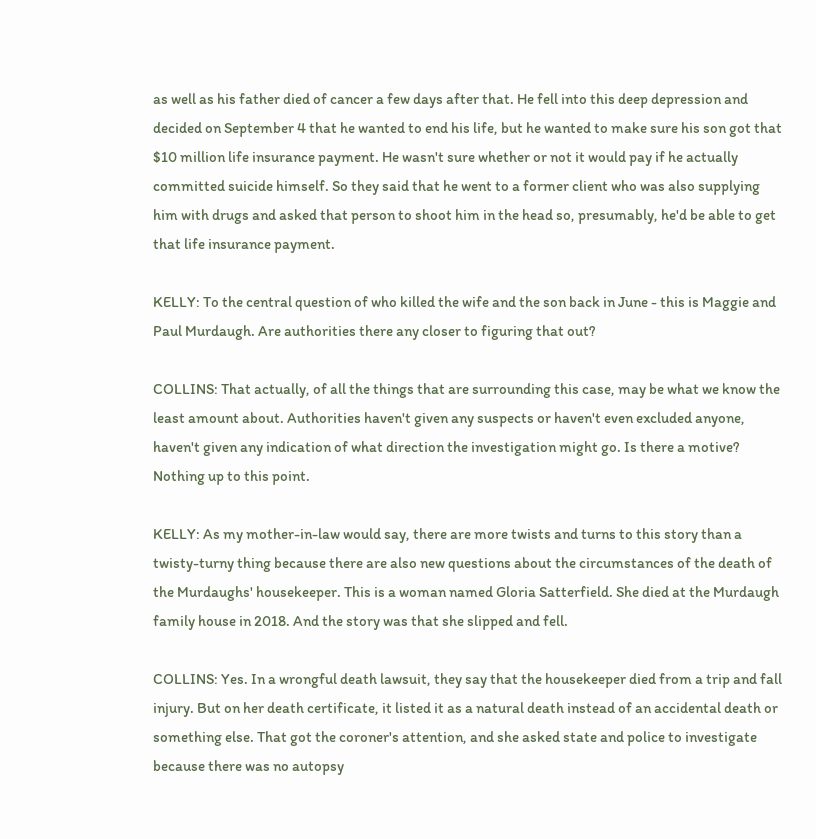as well as his father died of cancer a few days after that. He fell into this deep depression and decided on September 4 that he wanted to end his life, but he wanted to make sure his son got that $10 million life insurance payment. He wasn't sure whether or not it would pay if he actually committed suicide himself. So they said that he went to a former client who was also supplying him with drugs and asked that person to shoot him in the head so, presumably, he'd be able to get that life insurance payment.

KELLY: To the central question of who killed the wife and the son back in June - this is Maggie and Paul Murdaugh. Are authorities there any closer to figuring that out?

COLLINS: That actually, of all the things that are surrounding this case, may be what we know the least amount about. Authorities haven't given any suspects or haven't even excluded anyone, haven't given any indication of what direction the investigation might go. Is there a motive? Nothing up to this point.

KELLY: As my mother-in-law would say, there are more twists and turns to this story than a twisty-turny thing because there are also new questions about the circumstances of the death of the Murdaughs' housekeeper. This is a woman named Gloria Satterfield. She died at the Murdaugh family house in 2018. And the story was that she slipped and fell.

COLLINS: Yes. In a wrongful death lawsuit, they say that the housekeeper died from a trip and fall injury. But on her death certificate, it listed it as a natural death instead of an accidental death or something else. That got the coroner's attention, and she asked state and police to investigate because there was no autopsy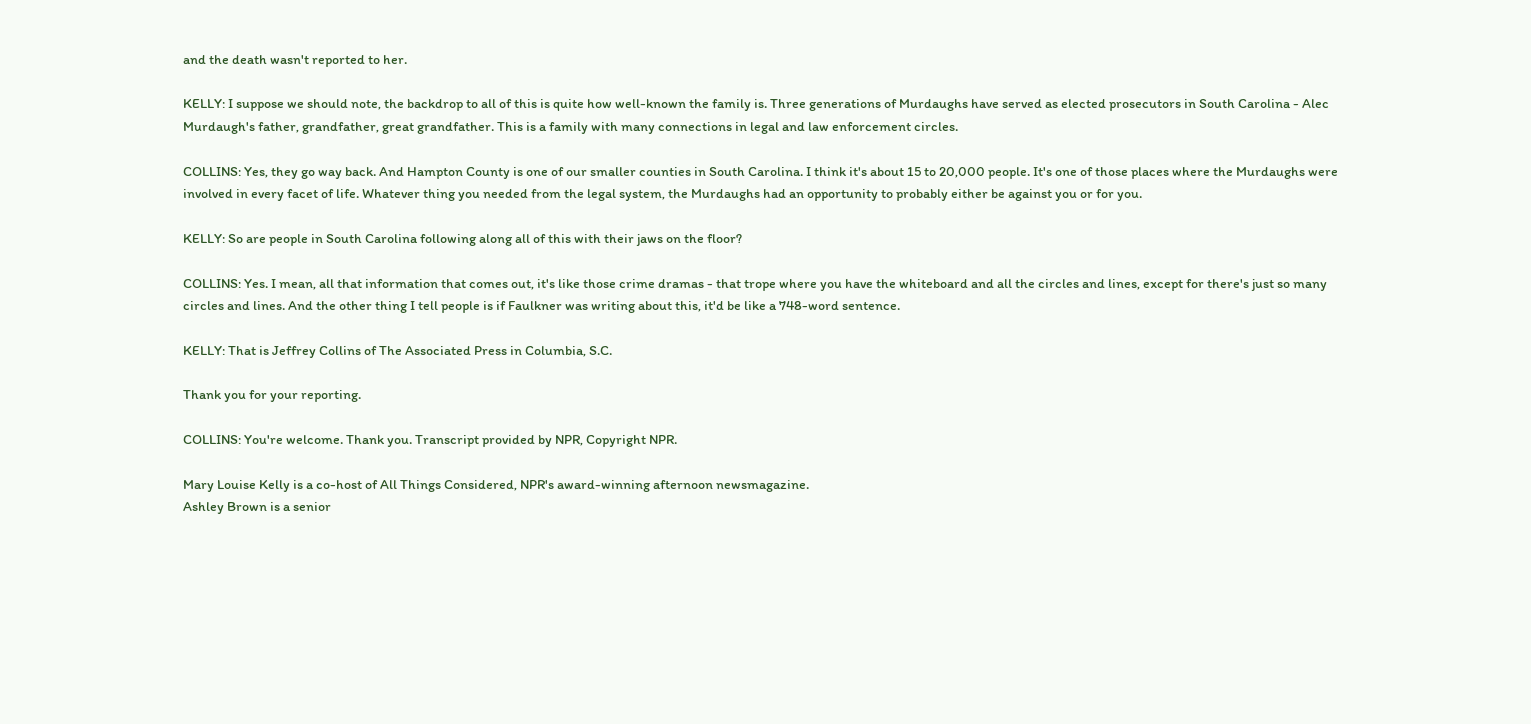and the death wasn't reported to her.

KELLY: I suppose we should note, the backdrop to all of this is quite how well-known the family is. Three generations of Murdaughs have served as elected prosecutors in South Carolina - Alec Murdaugh's father, grandfather, great grandfather. This is a family with many connections in legal and law enforcement circles.

COLLINS: Yes, they go way back. And Hampton County is one of our smaller counties in South Carolina. I think it's about 15 to 20,000 people. It's one of those places where the Murdaughs were involved in every facet of life. Whatever thing you needed from the legal system, the Murdaughs had an opportunity to probably either be against you or for you.

KELLY: So are people in South Carolina following along all of this with their jaws on the floor?

COLLINS: Yes. I mean, all that information that comes out, it's like those crime dramas - that trope where you have the whiteboard and all the circles and lines, except for there's just so many circles and lines. And the other thing I tell people is if Faulkner was writing about this, it'd be like a 748-word sentence.

KELLY: That is Jeffrey Collins of The Associated Press in Columbia, S.C.

Thank you for your reporting.

COLLINS: You're welcome. Thank you. Transcript provided by NPR, Copyright NPR.

Mary Louise Kelly is a co-host of All Things Considered, NPR's award-winning afternoon newsmagazine.
Ashley Brown is a senior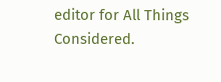editor for All Things Considered.